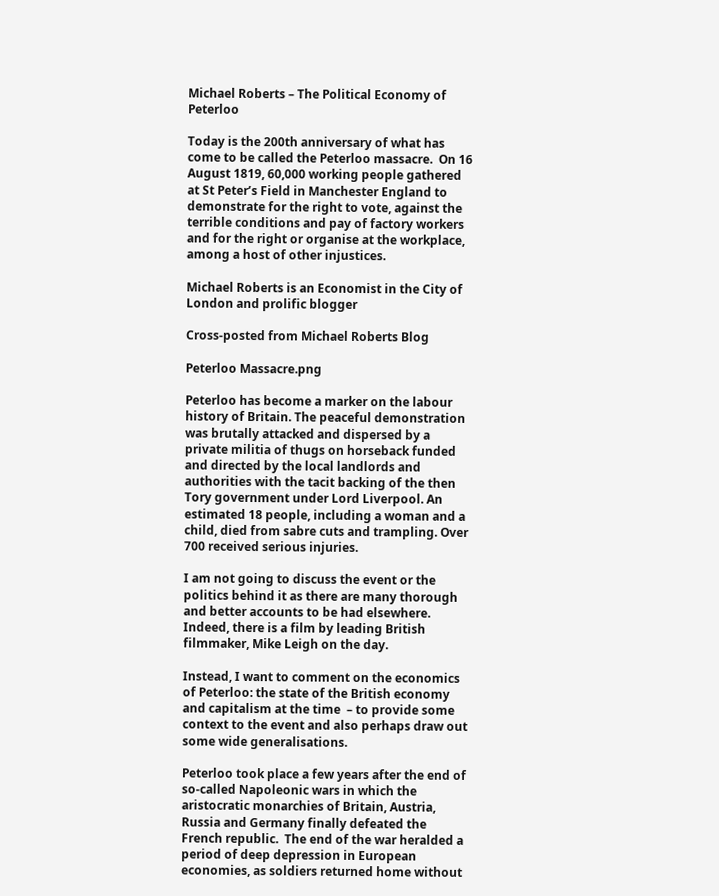Michael Roberts – The Political Economy of Peterloo

Today is the 200th anniversary of what has come to be called the Peterloo massacre.  On 16 August 1819, 60,000 working people gathered at St Peter’s Field in Manchester England to demonstrate for the right to vote, against the terrible conditions and pay of factory workers and for the right or organise at the workplace, among a host of other injustices.

Michael Roberts is an Economist in the City of London and prolific blogger

Cross-posted from Michael Roberts Blog

Peterloo Massacre.png

Peterloo has become a marker on the labour history of Britain. The peaceful demonstration was brutally attacked and dispersed by a private militia of thugs on horseback funded and directed by the local landlords and authorities with the tacit backing of the then Tory government under Lord Liverpool. An estimated 18 people, including a woman and a child, died from sabre cuts and trampling. Over 700 received serious injuries.

I am not going to discuss the event or the politics behind it as there are many thorough and better accounts to be had elsewhere.  Indeed, there is a film by leading British filmmaker, Mike Leigh on the day.

Instead, I want to comment on the economics of Peterloo: the state of the British economy and capitalism at the time  – to provide some context to the event and also perhaps draw out some wide generalisations.

Peterloo took place a few years after the end of so-called Napoleonic wars in which the aristocratic monarchies of Britain, Austria, Russia and Germany finally defeated the French republic.  The end of the war heralded a period of deep depression in European economies, as soldiers returned home without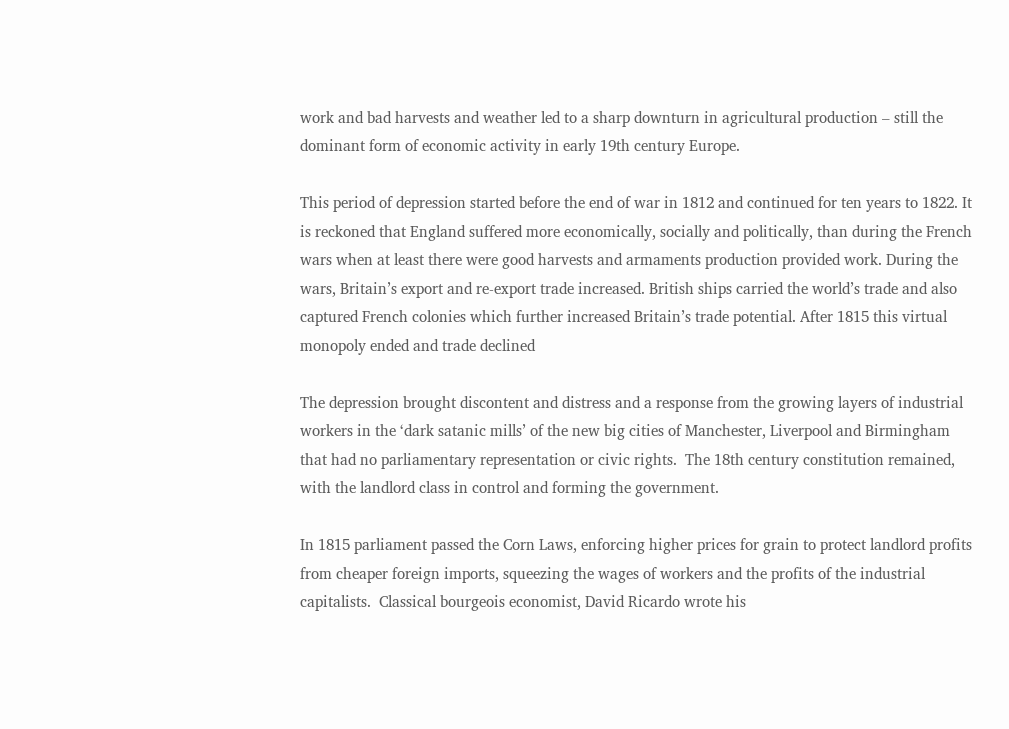work and bad harvests and weather led to a sharp downturn in agricultural production – still the dominant form of economic activity in early 19th century Europe.

This period of depression started before the end of war in 1812 and continued for ten years to 1822. It is reckoned that England suffered more economically, socially and politically, than during the French wars when at least there were good harvests and armaments production provided work. During the wars, Britain’s export and re-export trade increased. British ships carried the world’s trade and also captured French colonies which further increased Britain’s trade potential. After 1815 this virtual monopoly ended and trade declined

The depression brought discontent and distress and a response from the growing layers of industrial workers in the ‘dark satanic mills’ of the new big cities of Manchester, Liverpool and Birmingham that had no parliamentary representation or civic rights.  The 18th century constitution remained, with the landlord class in control and forming the government.

In 1815 parliament passed the Corn Laws, enforcing higher prices for grain to protect landlord profits from cheaper foreign imports, squeezing the wages of workers and the profits of the industrial capitalists.  Classical bourgeois economist, David Ricardo wrote his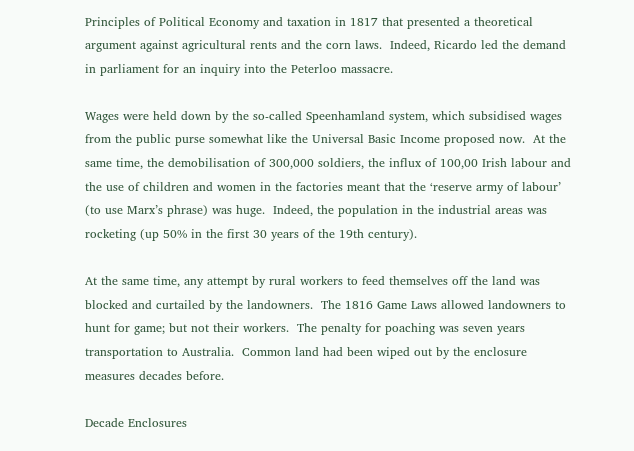Principles of Political Economy and taxation in 1817 that presented a theoretical argument against agricultural rents and the corn laws.  Indeed, Ricardo led the demand in parliament for an inquiry into the Peterloo massacre.

Wages were held down by the so-called Speenhamland system, which subsidised wages from the public purse somewhat like the Universal Basic Income proposed now.  At the same time, the demobilisation of 300,000 soldiers, the influx of 100,00 Irish labour and the use of children and women in the factories meant that the ‘reserve army of labour’ (to use Marx’s phrase) was huge.  Indeed, the population in the industrial areas was rocketing (up 50% in the first 30 years of the 19th century).

At the same time, any attempt by rural workers to feed themselves off the land was blocked and curtailed by the landowners.  The 1816 Game Laws allowed landowners to hunt for game; but not their workers.  The penalty for poaching was seven years transportation to Australia.  Common land had been wiped out by the enclosure measures decades before.

Decade Enclosures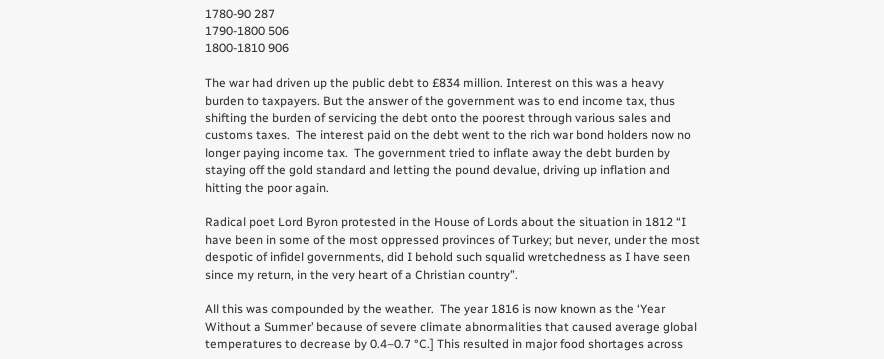1780-90 287
1790-1800 506
1800-1810 906

The war had driven up the public debt to £834 million. Interest on this was a heavy burden to taxpayers. But the answer of the government was to end income tax, thus shifting the burden of servicing the debt onto the poorest through various sales and customs taxes.  The interest paid on the debt went to the rich war bond holders now no longer paying income tax.  The government tried to inflate away the debt burden by staying off the gold standard and letting the pound devalue, driving up inflation and hitting the poor again.

Radical poet Lord Byron protested in the House of Lords about the situation in 1812 “I have been in some of the most oppressed provinces of Turkey; but never, under the most despotic of infidel governments, did I behold such squalid wretchedness as I have seen since my return, in the very heart of a Christian country”.

All this was compounded by the weather.  The year 1816 is now known as the ‘Year Without a Summer’ because of severe climate abnormalities that caused average global temperatures to decrease by 0.4–0.7 °C.] This resulted in major food shortages across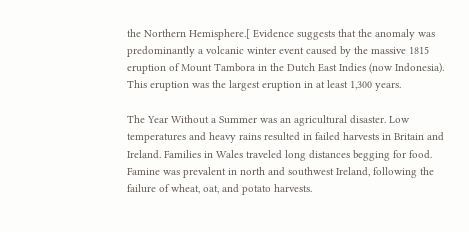the Northern Hemisphere.[ Evidence suggests that the anomaly was predominantly a volcanic winter event caused by the massive 1815 eruption of Mount Tambora in the Dutch East Indies (now Indonesia). This eruption was the largest eruption in at least 1,300 years.

The Year Without a Summer was an agricultural disaster. Low temperatures and heavy rains resulted in failed harvests in Britain and Ireland. Families in Wales traveled long distances begging for food. Famine was prevalent in north and southwest Ireland, following the failure of wheat, oat, and potato harvests.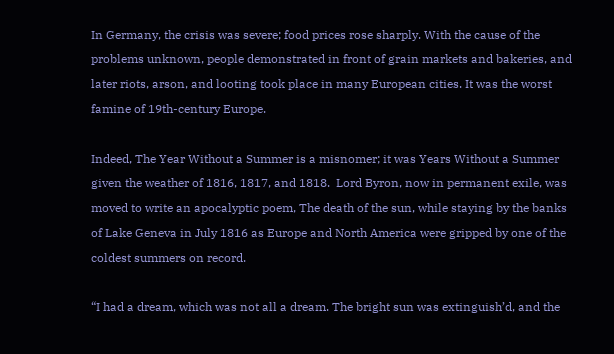In Germany, the crisis was severe; food prices rose sharply. With the cause of the problems unknown, people demonstrated in front of grain markets and bakeries, and later riots, arson, and looting took place in many European cities. It was the worst famine of 19th-century Europe.

Indeed, The Year Without a Summer is a misnomer; it was Years Without a Summer given the weather of 1816, 1817, and 1818.  Lord Byron, now in permanent exile, was moved to write an apocalyptic poem, The death of the sun, while staying by the banks of Lake Geneva in July 1816 as Europe and North America were gripped by one of the coldest summers on record.

“I had a dream, which was not all a dream. The bright sun was extinguish’d, and the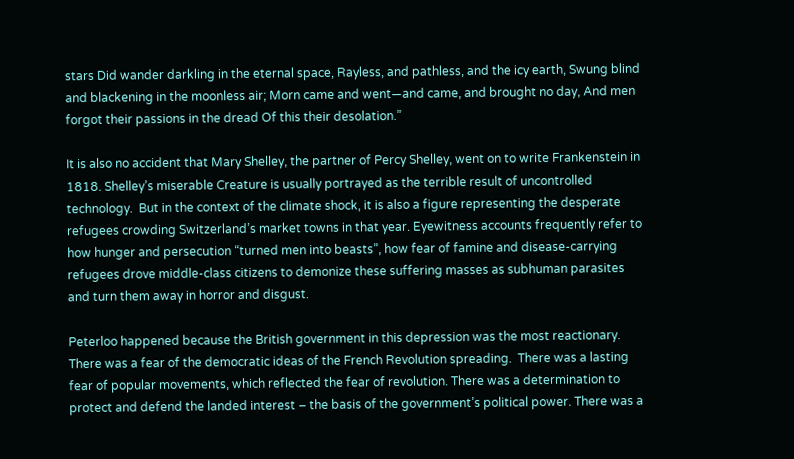stars Did wander darkling in the eternal space, Rayless, and pathless, and the icy earth, Swung blind and blackening in the moonless air; Morn came and went—and came, and brought no day, And men forgot their passions in the dread Of this their desolation.”

It is also no accident that Mary Shelley, the partner of Percy Shelley, went on to write Frankenstein in 1818. Shelley’s miserable Creature is usually portrayed as the terrible result of uncontrolled technology.  But in the context of the climate shock, it is also a figure representing the desperate refugees crowding Switzerland’s market towns in that year. Eyewitness accounts frequently refer to how hunger and persecution “turned men into beasts”, how fear of famine and disease-carrying refugees drove middle-class citizens to demonize these suffering masses as subhuman parasites and turn them away in horror and disgust.

Peterloo happened because the British government in this depression was the most reactionary.  There was a fear of the democratic ideas of the French Revolution spreading.  There was a lasting fear of popular movements, which reflected the fear of revolution. There was a determination to protect and defend the landed interest – the basis of the government’s political power. There was a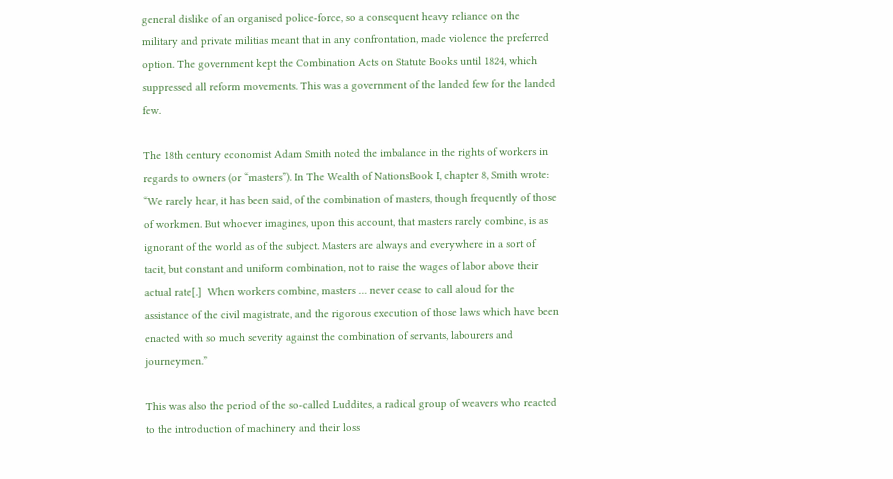general dislike of an organised police-force, so a consequent heavy reliance on the military and private militias meant that in any confrontation, made violence the preferred option. The government kept the Combination Acts on Statute Books until 1824, which suppressed all reform movements. This was a government of the landed few for the landed few.

The 18th century economist Adam Smith noted the imbalance in the rights of workers in regards to owners (or “masters”). In The Wealth of NationsBook I, chapter 8, Smith wrote: “We rarely hear, it has been said, of the combination of masters, though frequently of those of workmen. But whoever imagines, upon this account, that masters rarely combine, is as ignorant of the world as of the subject. Masters are always and everywhere in a sort of tacit, but constant and uniform combination, not to raise the wages of labor above their actual rate[.]  When workers combine, masters … never cease to call aloud for the assistance of the civil magistrate, and the rigorous execution of those laws which have been enacted with so much severity against the combination of servants, labourers and journeymen.”

This was also the period of the so-called Luddites, a radical group of weavers who reacted to the introduction of machinery and their loss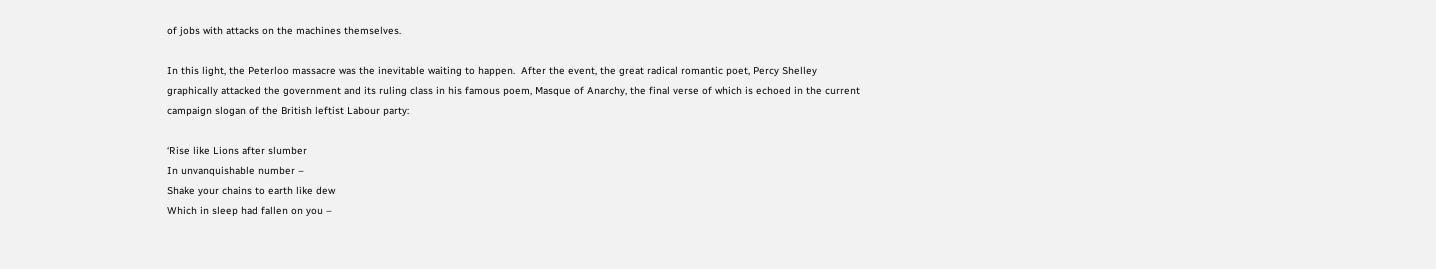of jobs with attacks on the machines themselves.

In this light, the Peterloo massacre was the inevitable waiting to happen.  After the event, the great radical romantic poet, Percy Shelley graphically attacked the government and its ruling class in his famous poem, Masque of Anarchy, the final verse of which is echoed in the current campaign slogan of the British leftist Labour party:

‘Rise like Lions after slumber
In unvanquishable number –
Shake your chains to earth like dew
Which in sleep had fallen on you –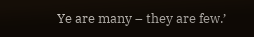Ye are many – they are few.’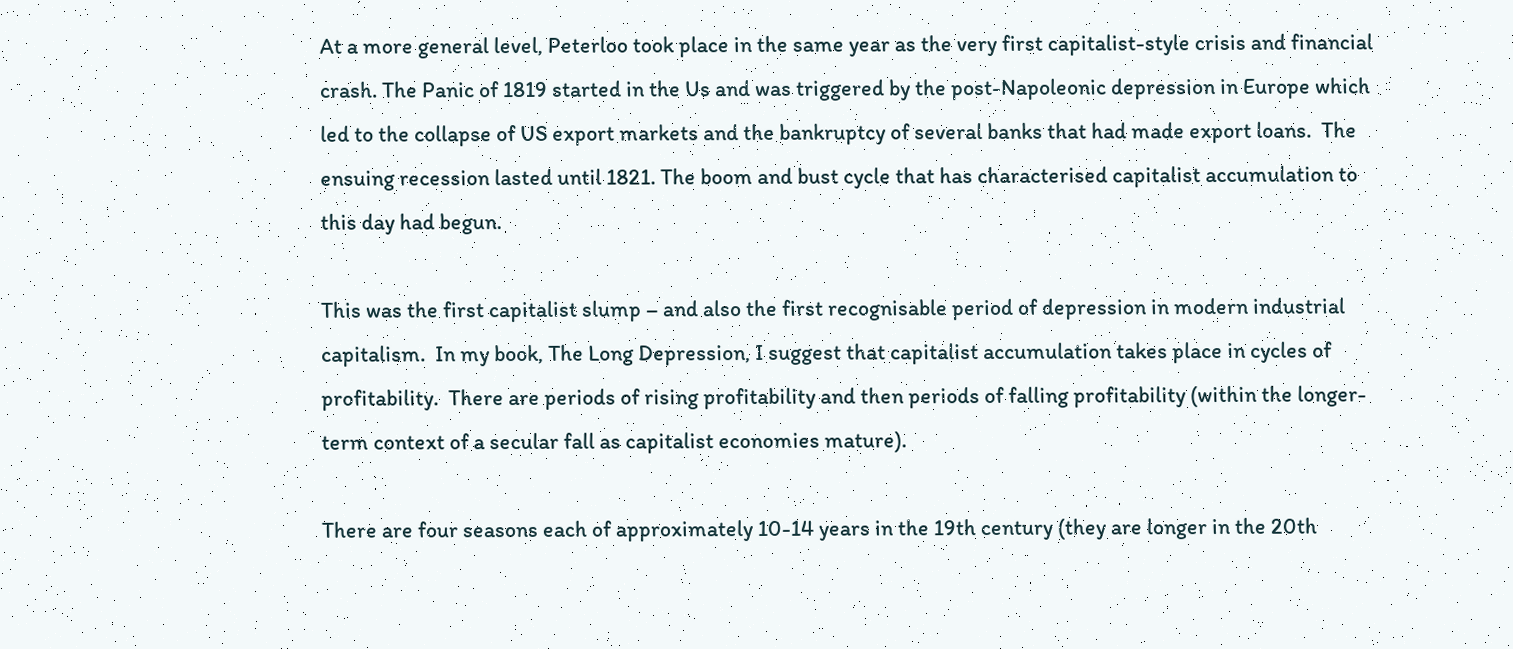At a more general level, Peterloo took place in the same year as the very first capitalist-style crisis and financial crash. The Panic of 1819 started in the Us and was triggered by the post-Napoleonic depression in Europe which led to the collapse of US export markets and the bankruptcy of several banks that had made export loans.  The ensuing recession lasted until 1821. The boom and bust cycle that has characterised capitalist accumulation to this day had begun.

This was the first capitalist slump – and also the first recognisable period of depression in modern industrial capitalism.  In my book, The Long Depression, I suggest that capitalist accumulation takes place in cycles of profitability.  There are periods of rising profitability and then periods of falling profitability (within the longer-term context of a secular fall as capitalist economies mature).

There are four seasons each of approximately 10-14 years in the 19th century (they are longer in the 20th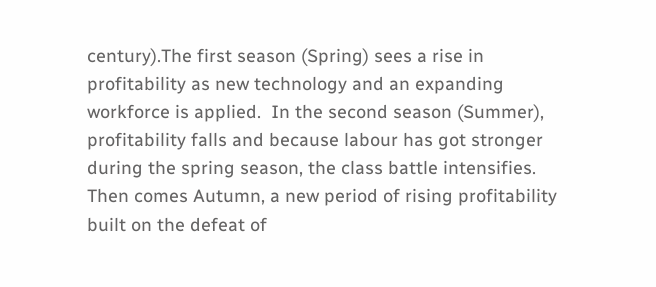century).The first season (Spring) sees a rise in profitability as new technology and an expanding workforce is applied.  In the second season (Summer), profitability falls and because labour has got stronger during the spring season, the class battle intensifies.  Then comes Autumn, a new period of rising profitability built on the defeat of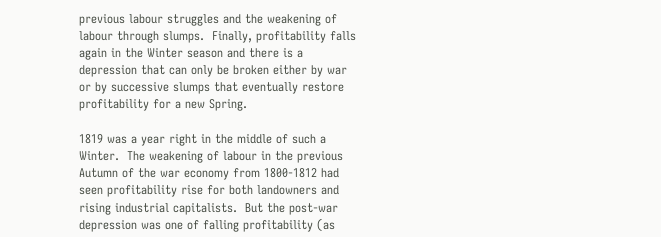previous labour struggles and the weakening of labour through slumps.  Finally, profitability falls again in the Winter season and there is a depression that can only be broken either by war or by successive slumps that eventually restore profitability for a new Spring.

1819 was a year right in the middle of such a Winter.  The weakening of labour in the previous Autumn of the war economy from 1800-1812 had seen profitability rise for both landowners and rising industrial capitalists.  But the post-war depression was one of falling profitability (as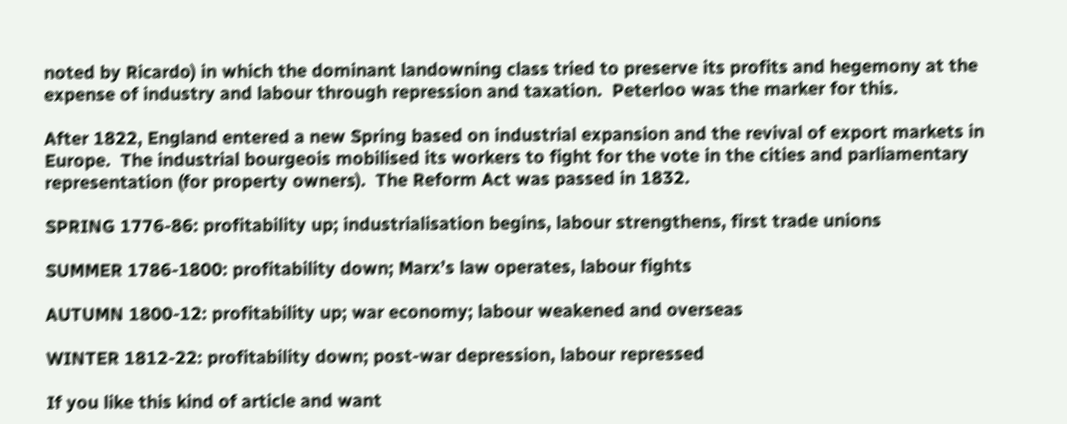noted by Ricardo) in which the dominant landowning class tried to preserve its profits and hegemony at the expense of industry and labour through repression and taxation.  Peterloo was the marker for this.

After 1822, England entered a new Spring based on industrial expansion and the revival of export markets in Europe.  The industrial bourgeois mobilised its workers to fight for the vote in the cities and parliamentary representation (for property owners).  The Reform Act was passed in 1832.

SPRING 1776-86: profitability up; industrialisation begins, labour strengthens, first trade unions

SUMMER 1786-1800: profitability down; Marx’s law operates, labour fights

AUTUMN 1800-12: profitability up; war economy; labour weakened and overseas

WINTER 1812-22: profitability down; post-war depression, labour repressed

If you like this kind of article and want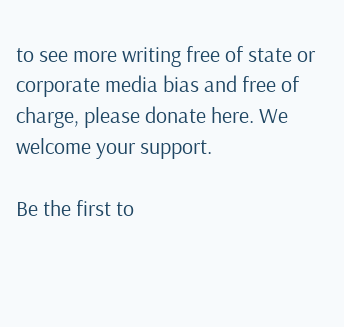to see more writing free of state or corporate media bias and free of charge, please donate here. We welcome your support.

Be the first to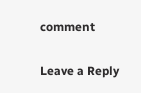comment

Leave a Reply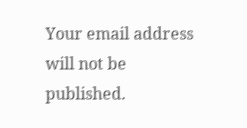Your email address will not be published.